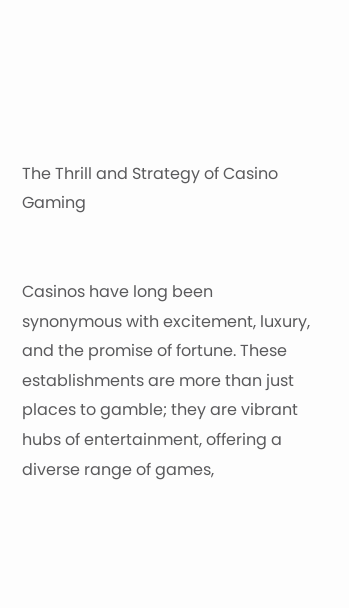The Thrill and Strategy of Casino Gaming


Casinos have long been synonymous with excitement, luxury, and the promise of fortune. These establishments are more than just places to gamble; they are vibrant hubs of entertainment, offering a diverse range of games,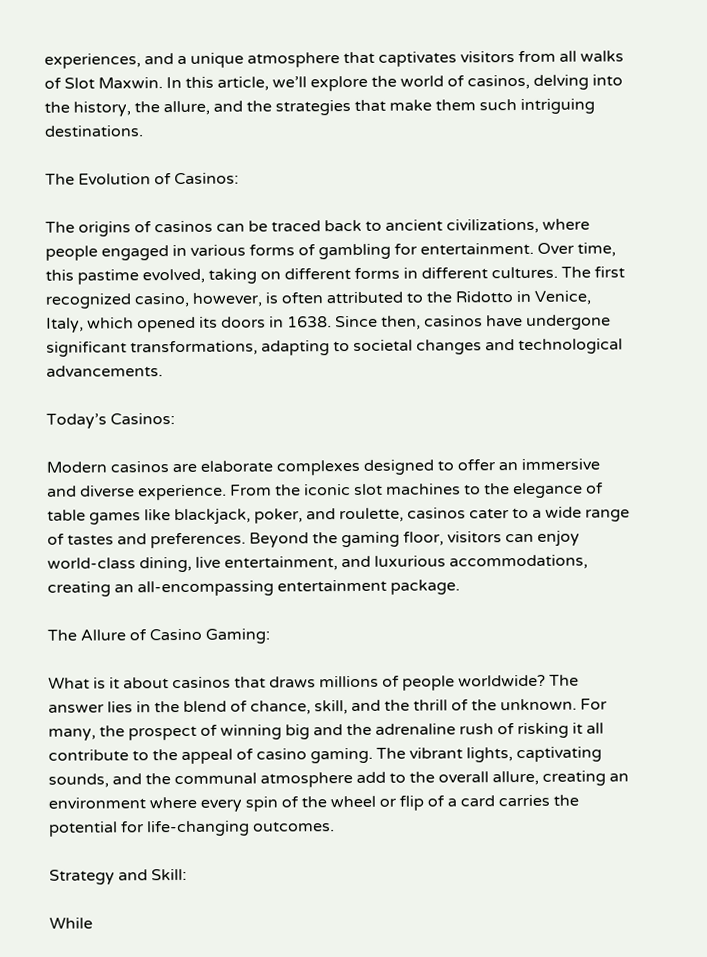experiences, and a unique atmosphere that captivates visitors from all walks of Slot Maxwin. In this article, we’ll explore the world of casinos, delving into the history, the allure, and the strategies that make them such intriguing destinations.

The Evolution of Casinos:

The origins of casinos can be traced back to ancient civilizations, where people engaged in various forms of gambling for entertainment. Over time, this pastime evolved, taking on different forms in different cultures. The first recognized casino, however, is often attributed to the Ridotto in Venice, Italy, which opened its doors in 1638. Since then, casinos have undergone significant transformations, adapting to societal changes and technological advancements.

Today’s Casinos:

Modern casinos are elaborate complexes designed to offer an immersive and diverse experience. From the iconic slot machines to the elegance of table games like blackjack, poker, and roulette, casinos cater to a wide range of tastes and preferences. Beyond the gaming floor, visitors can enjoy world-class dining, live entertainment, and luxurious accommodations, creating an all-encompassing entertainment package.

The Allure of Casino Gaming:

What is it about casinos that draws millions of people worldwide? The answer lies in the blend of chance, skill, and the thrill of the unknown. For many, the prospect of winning big and the adrenaline rush of risking it all contribute to the appeal of casino gaming. The vibrant lights, captivating sounds, and the communal atmosphere add to the overall allure, creating an environment where every spin of the wheel or flip of a card carries the potential for life-changing outcomes.

Strategy and Skill:

While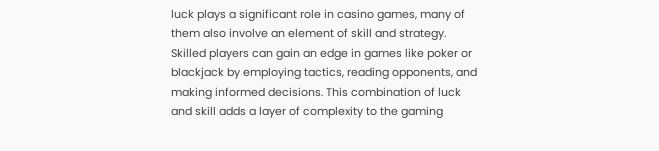luck plays a significant role in casino games, many of them also involve an element of skill and strategy. Skilled players can gain an edge in games like poker or blackjack by employing tactics, reading opponents, and making informed decisions. This combination of luck and skill adds a layer of complexity to the gaming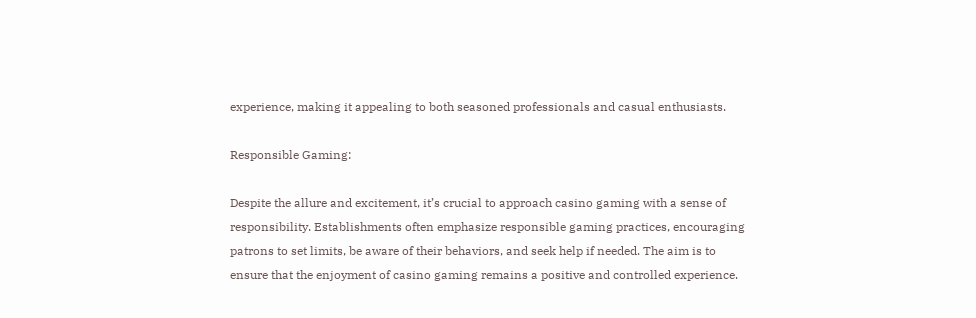experience, making it appealing to both seasoned professionals and casual enthusiasts.

Responsible Gaming:

Despite the allure and excitement, it’s crucial to approach casino gaming with a sense of responsibility. Establishments often emphasize responsible gaming practices, encouraging patrons to set limits, be aware of their behaviors, and seek help if needed. The aim is to ensure that the enjoyment of casino gaming remains a positive and controlled experience.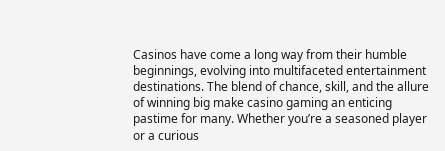Casinos have come a long way from their humble beginnings, evolving into multifaceted entertainment destinations. The blend of chance, skill, and the allure of winning big make casino gaming an enticing pastime for many. Whether you’re a seasoned player or a curious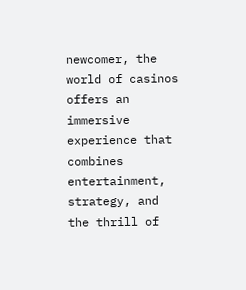newcomer, the world of casinos offers an immersive experience that combines entertainment, strategy, and the thrill of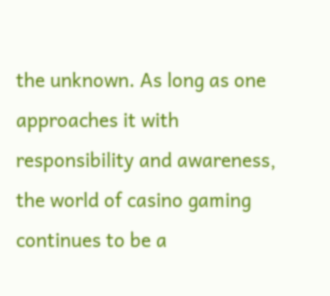the unknown. As long as one approaches it with responsibility and awareness, the world of casino gaming continues to be a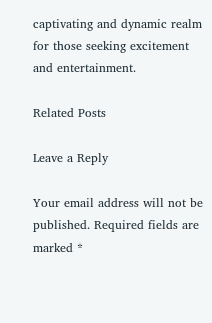captivating and dynamic realm for those seeking excitement and entertainment.

Related Posts

Leave a Reply

Your email address will not be published. Required fields are marked *